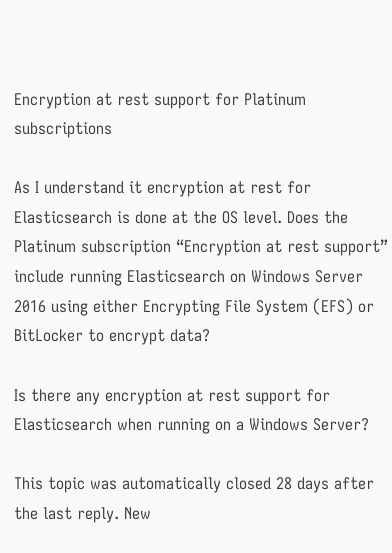Encryption at rest support for Platinum subscriptions

As I understand it encryption at rest for Elasticsearch is done at the OS level. Does the Platinum subscription “Encryption at rest support” include running Elasticsearch on Windows Server 2016 using either Encrypting File System (EFS) or BitLocker to encrypt data?

Is there any encryption at rest support for Elasticsearch when running on a Windows Server?

This topic was automatically closed 28 days after the last reply. New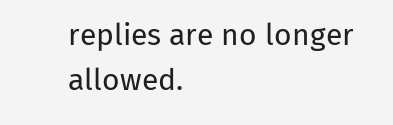replies are no longer allowed.